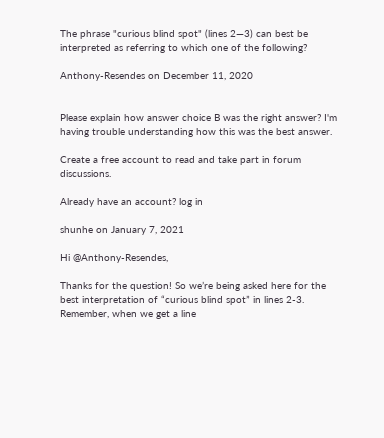The phrase "curious blind spot" (lines 2—3) can best be interpreted as referring to which one of the following?

Anthony-Resendes on December 11, 2020


Please explain how answer choice B was the right answer? I'm having trouble understanding how this was the best answer.

Create a free account to read and take part in forum discussions.

Already have an account? log in

shunhe on January 7, 2021

Hi @Anthony-Resendes,

Thanks for the question! So we’re being asked here for the best interpretation of “curious blind spot” in lines 2-3. Remember, when we get a line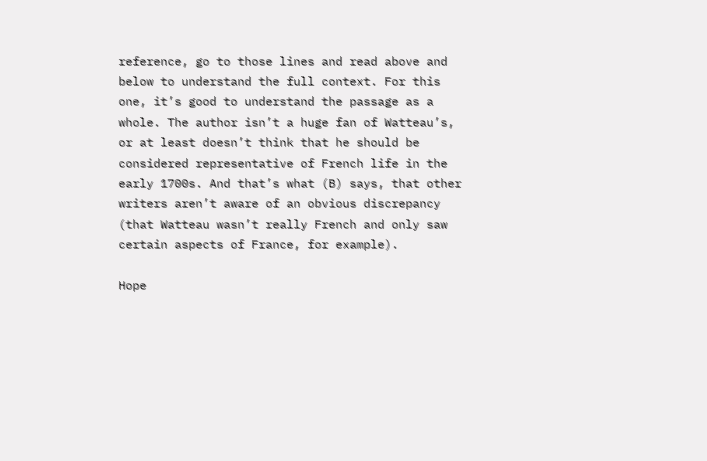reference, go to those lines and read above and below to understand the full context. For this one, it’s good to understand the passage as a whole. The author isn’t a huge fan of Watteau’s, or at least doesn’t think that he should be considered representative of French life in the early 1700s. And that’s what (B) says, that other writers aren’t aware of an obvious discrepancy (that Watteau wasn’t really French and only saw certain aspects of France, for example).

Hope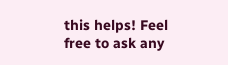this helps! Feel free to ask any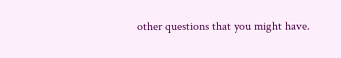other questions that you might have.